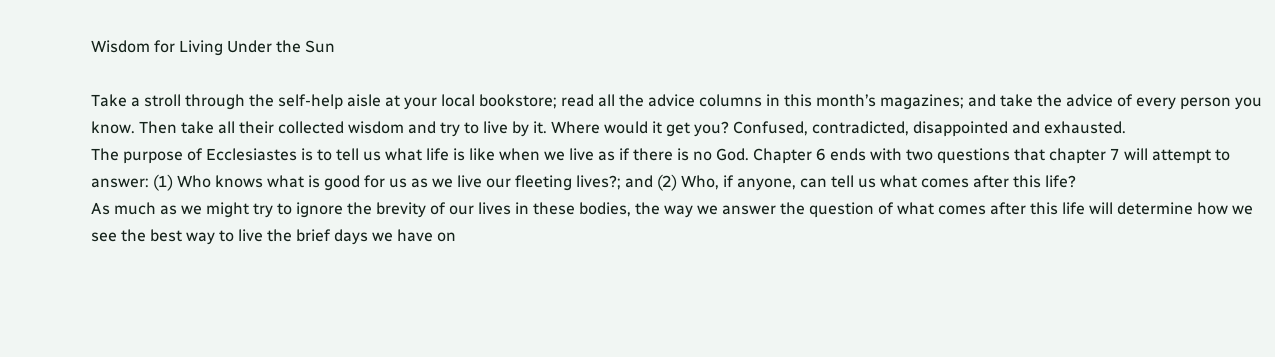Wisdom for Living Under the Sun

Take a stroll through the self-help aisle at your local bookstore; read all the advice columns in this month’s magazines; and take the advice of every person you know. Then take all their collected wisdom and try to live by it. Where would it get you? Confused, contradicted, disappointed and exhausted.
The purpose of Ecclesiastes is to tell us what life is like when we live as if there is no God. Chapter 6 ends with two questions that chapter 7 will attempt to answer: (1) Who knows what is good for us as we live our fleeting lives?; and (2) Who, if anyone, can tell us what comes after this life?
As much as we might try to ignore the brevity of our lives in these bodies, the way we answer the question of what comes after this life will determine how we see the best way to live the brief days we have on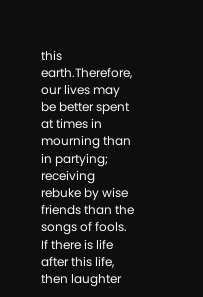this earth.Therefore, our lives may be better spent at times in mourning than in partying; receiving rebuke by wise friends than the songs of fools. If there is life after this life, then laughter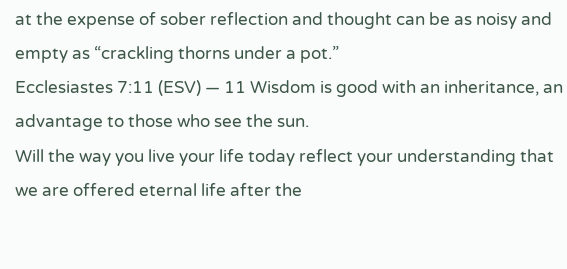at the expense of sober reflection and thought can be as noisy and empty as “crackling thorns under a pot.”
Ecclesiastes 7:11 (ESV) — 11 Wisdom is good with an inheritance, an advantage to those who see the sun.
Will the way you live your life today reflect your understanding that we are offered eternal life after the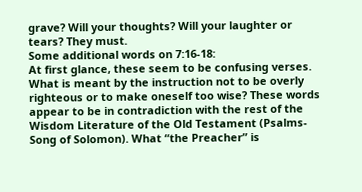grave? Will your thoughts? Will your laughter or tears? They must.
Some additional words on 7:16-18:
At first glance, these seem to be confusing verses. What is meant by the instruction not to be overly righteous or to make oneself too wise? These words appear to be in contradiction with the rest of the Wisdom Literature of the Old Testament (Psalms-Song of Solomon). What “the Preacher” is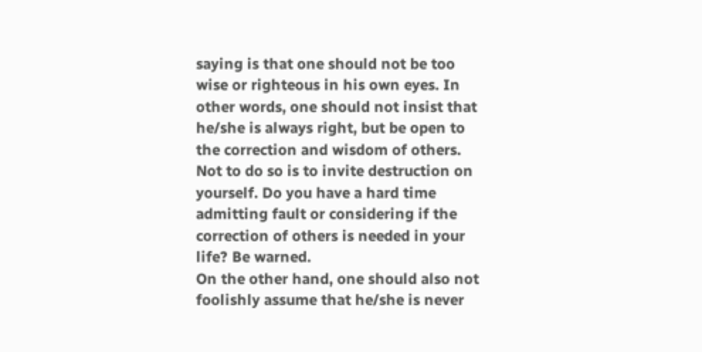saying is that one should not be too wise or righteous in his own eyes. In other words, one should not insist that he/she is always right, but be open to the correction and wisdom of others. Not to do so is to invite destruction on yourself. Do you have a hard time admitting fault or considering if the correction of others is needed in your life? Be warned.
On the other hand, one should also not foolishly assume that he/she is never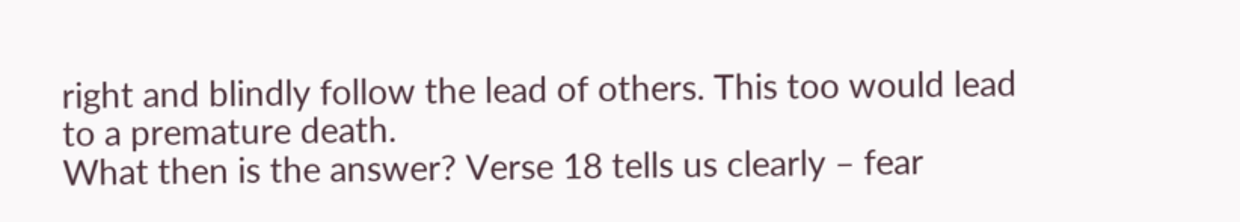right and blindly follow the lead of others. This too would lead to a premature death.
What then is the answer? Verse 18 tells us clearly – fear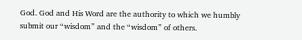God. God and His Word are the authority to which we humbly submit our “wisdom” and the “wisdom” of others.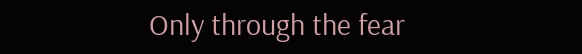Only through the fear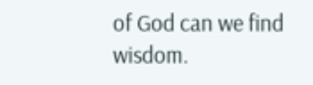of God can we find wisdom.